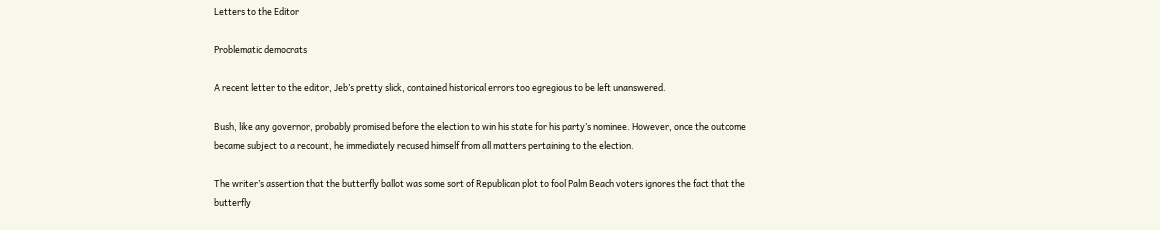Letters to the Editor

Problematic democrats

A recent letter to the editor, Jeb’s pretty slick, contained historical errors too egregious to be left unanswered.

Bush, like any governor, probably promised before the election to win his state for his party’s nominee. However, once the outcome became subject to a recount, he immediately recused himself from all matters pertaining to the election.

The writer’s assertion that the butterfly ballot was some sort of Republican plot to fool Palm Beach voters ignores the fact that the butterfly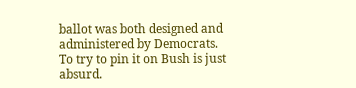ballot was both designed and administered by Democrats. To try to pin it on Bush is just absurd.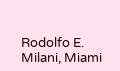Rodolfo E. Milani, Miami